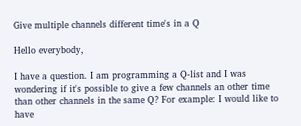Give multiple channels different time's in a Q

Hello everybody,

I have a question. I am programming a Q-list and I was wondering if it's possible to give a few channels an other time than other channels in the same Q? For example: I would like to have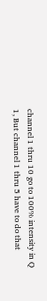channel 1 thru 10 go to 100% intensity in Q 1, But channel 1 thru 5 have to do that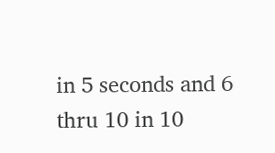in 5 seconds and 6 thru 10 in 10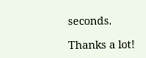seconds.

Thanks a lot!